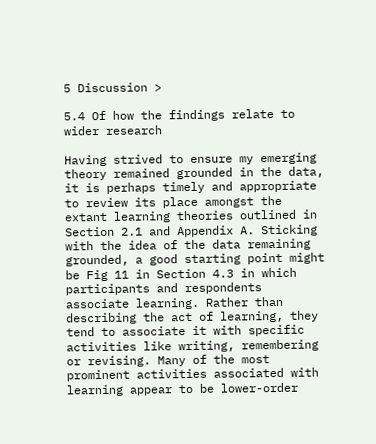5 Discussion >

5.4 Of how the findings relate to wider research

Having strived to ensure my emerging theory remained grounded in the data, it is perhaps timely and appropriate to review its place amongst the extant learning theories outlined in Section 2.1 and Appendix A. Sticking with the idea of the data remaining grounded, a good starting point might be Fig 11 in Section 4.3 in which participants and respondents associate learning. Rather than describing the act of learning, they tend to associate it with specific activities like writing, remembering or revising. Many of the most prominent activities associated with learning appear to be lower-order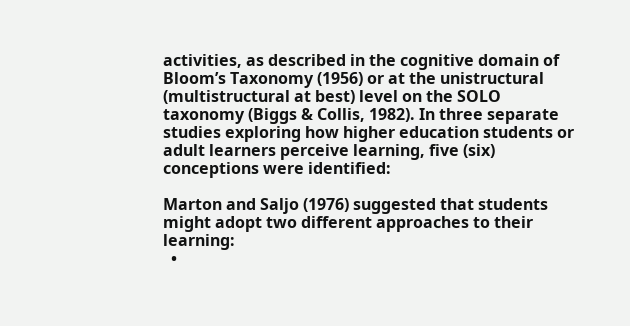activities, as described in the cognitive domain of Bloom’s Taxonomy (1956) or at the unistructural (multistructural at best) level on the SOLO taxonomy (Biggs & Collis, 1982). In three separate studies exploring how higher education students or adult learners perceive learning, five (six) conceptions were identified:

Marton and Saljo (1976) suggested that students might adopt two different approaches to their learning:
  •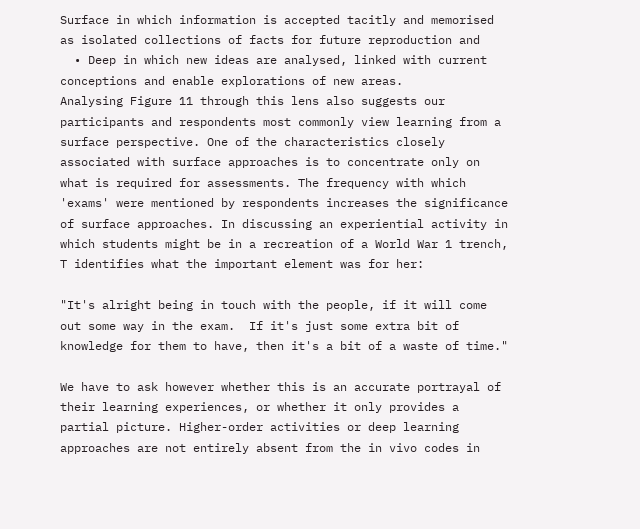Surface in which information is accepted tacitly and memorised as isolated collections of facts for future reproduction and
  • Deep in which new ideas are analysed, linked with current conceptions and enable explorations of new areas.
Analysing Figure 11 through this lens also suggests our participants and respondents most commonly view learning from a surface perspective. One of the characteristics closely associated with surface approaches is to concentrate only on what is required for assessments. The frequency with which 'exams' were mentioned by respondents increases the significance of surface approaches. In discussing an experiential activity in which students might be in a recreation of a World War 1 trench, T identifies what the important element was for her:

"It's alright being in touch with the people, if it will come out some way in the exam.  If it's just some extra bit of knowledge for them to have, then it's a bit of a waste of time."

We have to ask however whether this is an accurate portrayal of their learning experiences, or whether it only provides a partial picture. Higher-order activities or deep learning approaches are not entirely absent from the in vivo codes in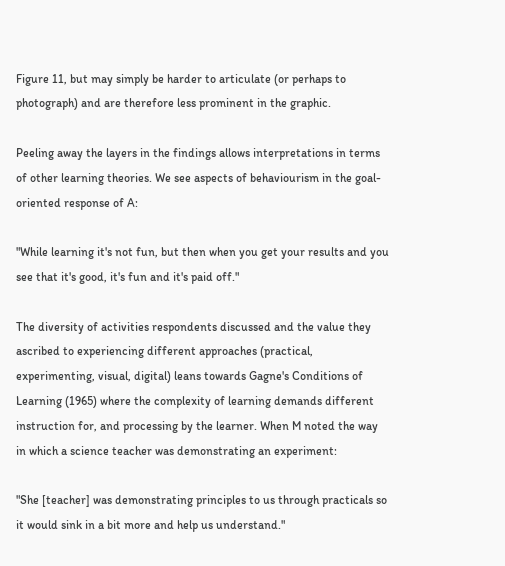Figure 11, but may simply be harder to articulate (or perhaps to photograph) and are therefore less prominent in the graphic.

Peeling away the layers in the findings allows interpretations in terms of other learning theories. We see aspects of behaviourism in the goal-oriented response of A:

"While learning it's not fun, but then when you get your results and you see that it's good, it's fun and it's paid off."

The diversity of activities respondents discussed and the value they ascribed to experiencing different approaches (practical, experimenting, visual, digital) leans towards Gagne's Conditions of Learning (1965) where the complexity of learning demands different instruction for, and processing by the learner. When M noted the way in which a science teacher was demonstrating an experiment:

"She [teacher] was demonstrating principles to us through practicals so it would sink in a bit more and help us understand."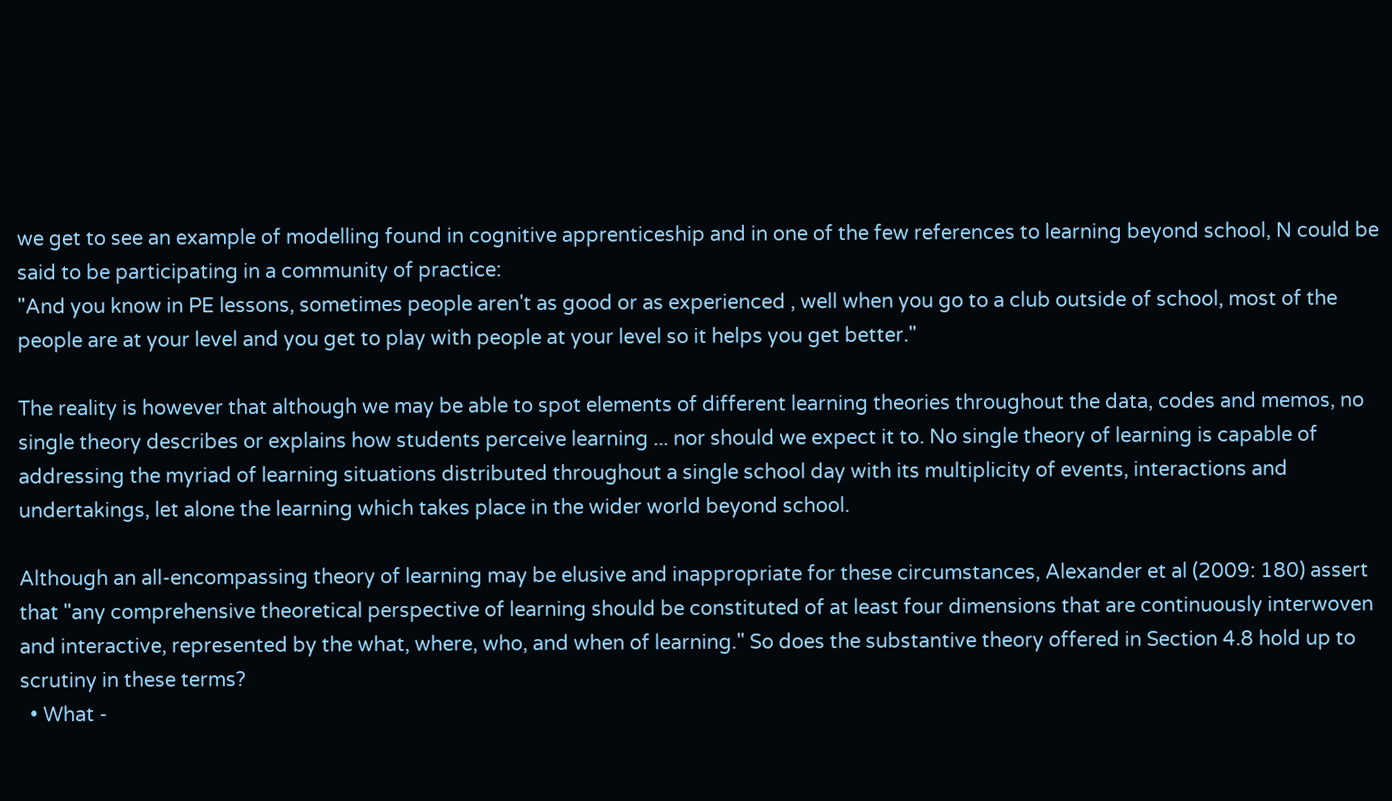we get to see an example of modelling found in cognitive apprenticeship and in one of the few references to learning beyond school, N could be said to be participating in a community of practice:
"And you know in PE lessons, sometimes people aren't as good or as experienced , well when you go to a club outside of school, most of the people are at your level and you get to play with people at your level so it helps you get better."

The reality is however that although we may be able to spot elements of different learning theories throughout the data, codes and memos, no single theory describes or explains how students perceive learning ... nor should we expect it to. No single theory of learning is capable of addressing the myriad of learning situations distributed throughout a single school day with its multiplicity of events, interactions and undertakings, let alone the learning which takes place in the wider world beyond school.

Although an all-encompassing theory of learning may be elusive and inappropriate for these circumstances, Alexander et al (2009: 180) assert that "any comprehensive theoretical perspective of learning should be constituted of at least four dimensions that are continuously interwoven and interactive, represented by the what, where, who, and when of learning." So does the substantive theory offered in Section 4.8 hold up to scrutiny in these terms?
  • What -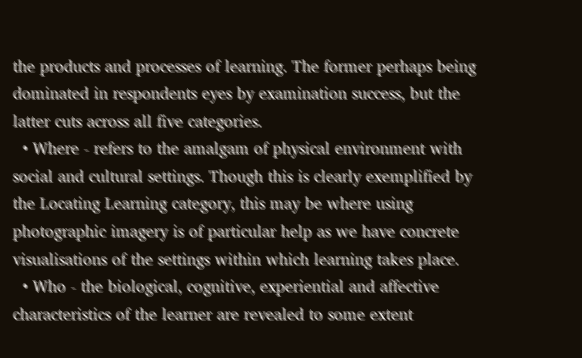the products and processes of learning. The former perhaps being dominated in respondents eyes by examination success, but the latter cuts across all five categories.
  • Where - refers to the amalgam of physical environment with social and cultural settings. Though this is clearly exemplified by the Locating Learning category, this may be where using photographic imagery is of particular help as we have concrete visualisations of the settings within which learning takes place.
  • Who - the biological, cognitive, experiential and affective characteristics of the learner are revealed to some extent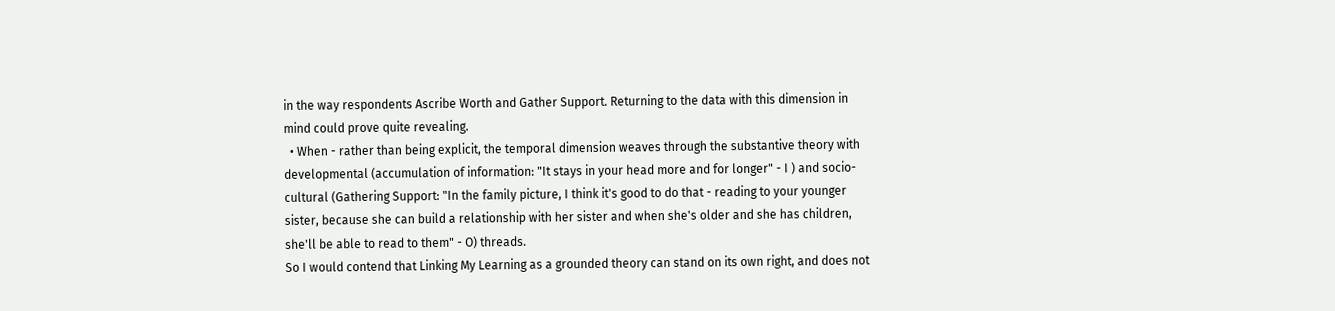in the way respondents Ascribe Worth and Gather Support. Returning to the data with this dimension in mind could prove quite revealing.
  • When - rather than being explicit, the temporal dimension weaves through the substantive theory with developmental (accumulation of information: "It stays in your head more and for longer" - I ) and socio-cultural (Gathering Support: "In the family picture, I think it's good to do that - reading to your younger sister, because she can build a relationship with her sister and when she's older and she has children, she'll be able to read to them" - O) threads.
So I would contend that Linking My Learning as a grounded theory can stand on its own right, and does not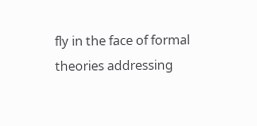fly in the face of formal theories addressing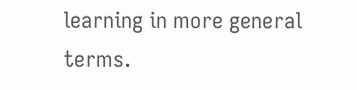learning in more general terms.